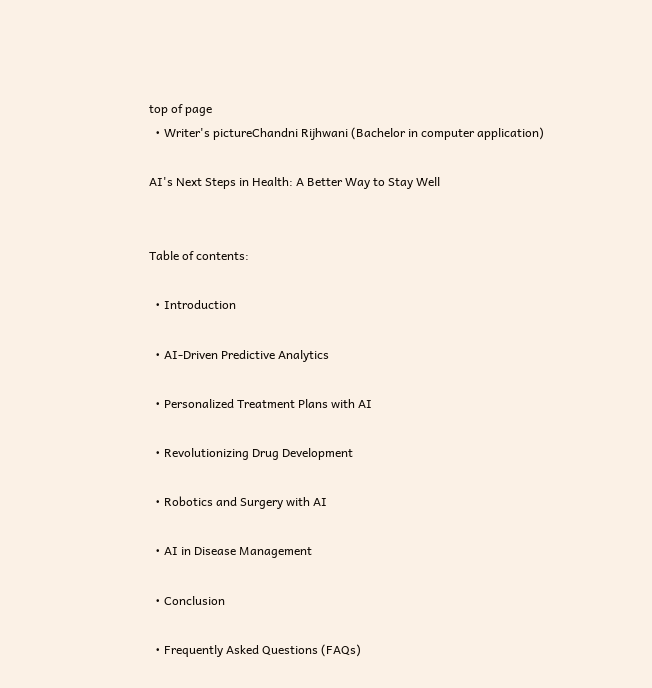top of page
  • Writer's pictureChandni Rijhwani (Bachelor in computer application)

AI's Next Steps in Health: A Better Way to Stay Well


Table of contents:

  • Introduction

  • AI-Driven Predictive Analytics

  • Personalized Treatment Plans with AI

  • Revolutionizing Drug Development

  • Robotics and Surgery with AI

  • AI in Disease Management

  • Conclusion

  • Frequently Asked Questions (FAQs)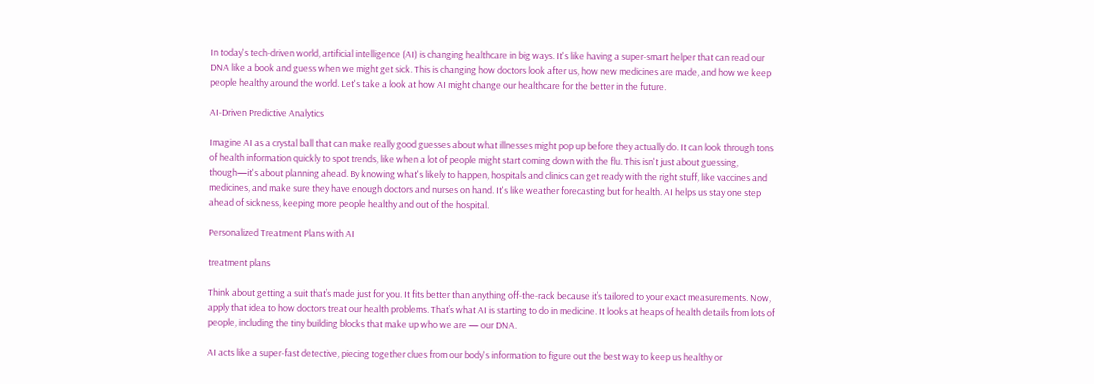In today's tech-driven world, artificial intelligence (AI) is changing healthcare in big ways. It's like having a super-smart helper that can read our DNA like a book and guess when we might get sick. This is changing how doctors look after us, how new medicines are made, and how we keep people healthy around the world. Let's take a look at how AI might change our healthcare for the better in the future.

AI-Driven Predictive Analytics

Imagine AI as a crystal ball that can make really good guesses about what illnesses might pop up before they actually do. It can look through tons of health information quickly to spot trends, like when a lot of people might start coming down with the flu. This isn't just about guessing, though—it's about planning ahead. By knowing what's likely to happen, hospitals and clinics can get ready with the right stuff, like vaccines and medicines, and make sure they have enough doctors and nurses on hand. It's like weather forecasting but for health. AI helps us stay one step ahead of sickness, keeping more people healthy and out of the hospital.

Personalized Treatment Plans with AI

treatment plans

Think about getting a suit that’s made just for you. It fits better than anything off-the-rack because it’s tailored to your exact measurements. Now, apply that idea to how doctors treat our health problems. That’s what AI is starting to do in medicine. It looks at heaps of health details from lots of people, including the tiny building blocks that make up who we are — our DNA.

AI acts like a super-fast detective, piecing together clues from our body's information to figure out the best way to keep us healthy or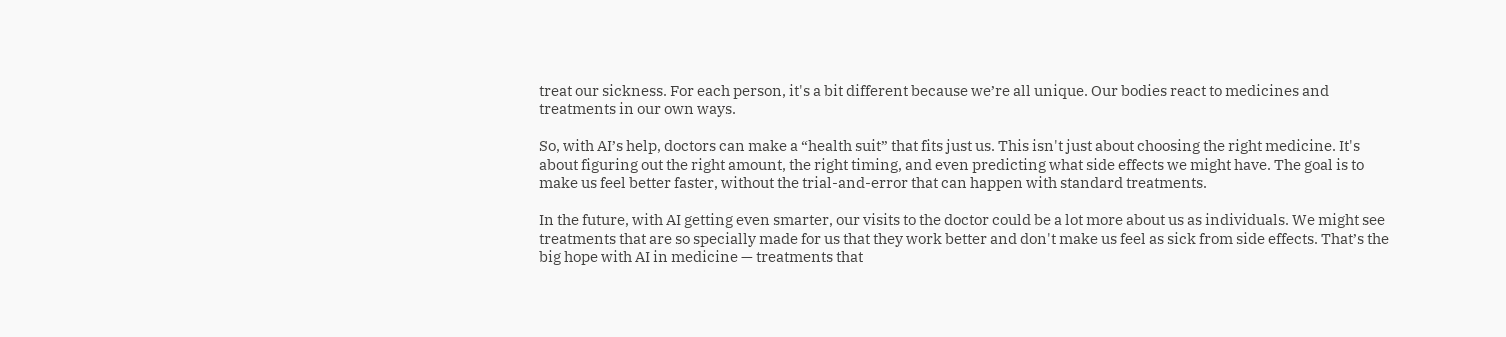treat our sickness. For each person, it's a bit different because we’re all unique. Our bodies react to medicines and treatments in our own ways.

So, with AI’s help, doctors can make a “health suit” that fits just us. This isn't just about choosing the right medicine. It's about figuring out the right amount, the right timing, and even predicting what side effects we might have. The goal is to make us feel better faster, without the trial-and-error that can happen with standard treatments.

In the future, with AI getting even smarter, our visits to the doctor could be a lot more about us as individuals. We might see treatments that are so specially made for us that they work better and don't make us feel as sick from side effects. That’s the big hope with AI in medicine — treatments that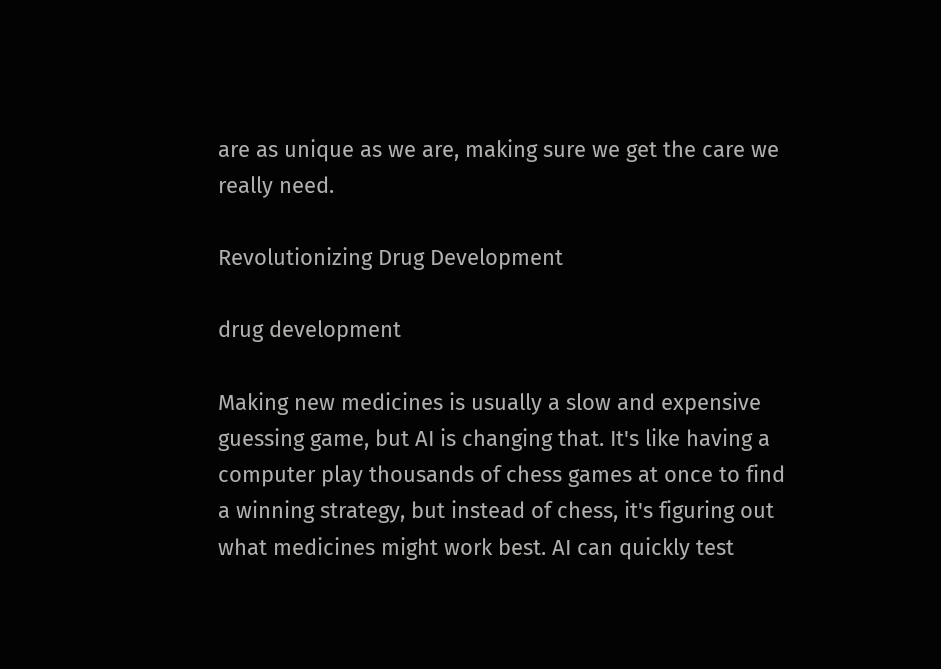are as unique as we are, making sure we get the care we really need.

Revolutionizing Drug Development

drug development

Making new medicines is usually a slow and expensive guessing game, but AI is changing that. It's like having a computer play thousands of chess games at once to find a winning strategy, but instead of chess, it's figuring out what medicines might work best. AI can quickly test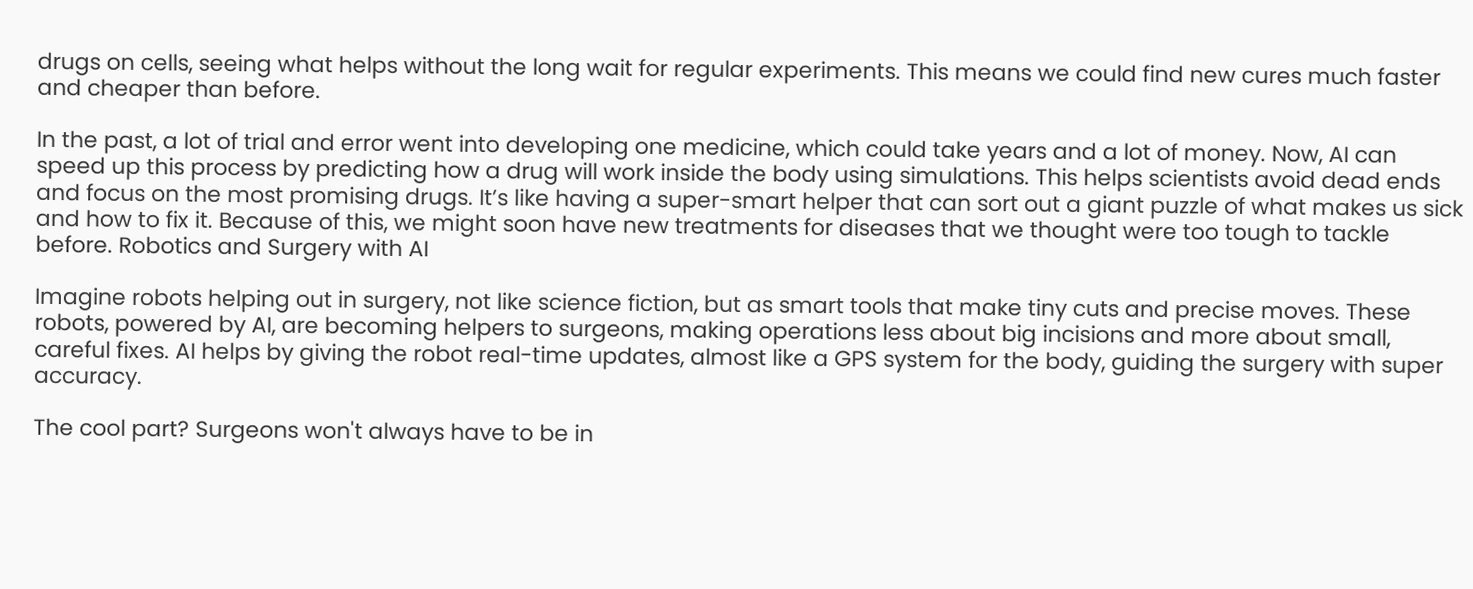drugs on cells, seeing what helps without the long wait for regular experiments. This means we could find new cures much faster and cheaper than before.

In the past, a lot of trial and error went into developing one medicine, which could take years and a lot of money. Now, AI can speed up this process by predicting how a drug will work inside the body using simulations. This helps scientists avoid dead ends and focus on the most promising drugs. It’s like having a super-smart helper that can sort out a giant puzzle of what makes us sick and how to fix it. Because of this, we might soon have new treatments for diseases that we thought were too tough to tackle before. Robotics and Surgery with AI

Imagine robots helping out in surgery, not like science fiction, but as smart tools that make tiny cuts and precise moves. These robots, powered by AI, are becoming helpers to surgeons, making operations less about big incisions and more about small, careful fixes. AI helps by giving the robot real-time updates, almost like a GPS system for the body, guiding the surgery with super accuracy.

The cool part? Surgeons won't always have to be in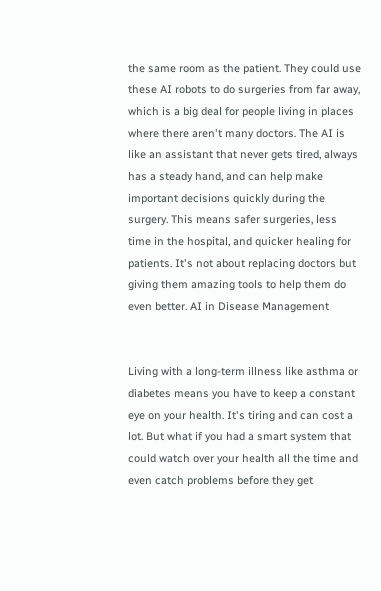the same room as the patient. They could use these AI robots to do surgeries from far away, which is a big deal for people living in places where there aren't many doctors. The AI is like an assistant that never gets tired, always has a steady hand, and can help make important decisions quickly during the surgery. This means safer surgeries, less time in the hospital, and quicker healing for patients. It's not about replacing doctors but giving them amazing tools to help them do even better. AI in Disease Management


Living with a long-term illness like asthma or diabetes means you have to keep a constant eye on your health. It's tiring and can cost a lot. But what if you had a smart system that could watch over your health all the time and even catch problems before they get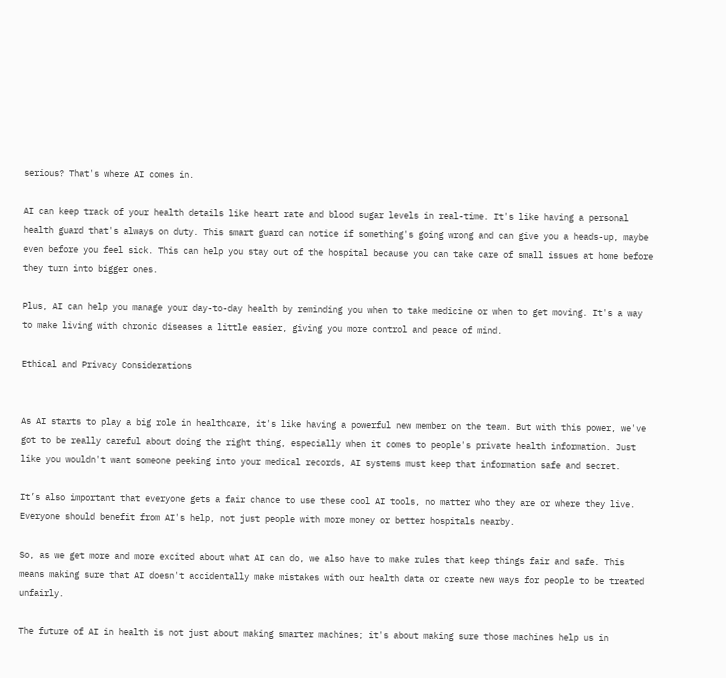serious? That's where AI comes in.

AI can keep track of your health details like heart rate and blood sugar levels in real-time. It's like having a personal health guard that's always on duty. This smart guard can notice if something's going wrong and can give you a heads-up, maybe even before you feel sick. This can help you stay out of the hospital because you can take care of small issues at home before they turn into bigger ones.

Plus, AI can help you manage your day-to-day health by reminding you when to take medicine or when to get moving. It's a way to make living with chronic diseases a little easier, giving you more control and peace of mind.

Ethical and Privacy Considerations


As AI starts to play a big role in healthcare, it's like having a powerful new member on the team. But with this power, we've got to be really careful about doing the right thing, especially when it comes to people's private health information. Just like you wouldn't want someone peeking into your medical records, AI systems must keep that information safe and secret.

It’s also important that everyone gets a fair chance to use these cool AI tools, no matter who they are or where they live. Everyone should benefit from AI's help, not just people with more money or better hospitals nearby.

So, as we get more and more excited about what AI can do, we also have to make rules that keep things fair and safe. This means making sure that AI doesn't accidentally make mistakes with our health data or create new ways for people to be treated unfairly.

The future of AI in health is not just about making smarter machines; it's about making sure those machines help us in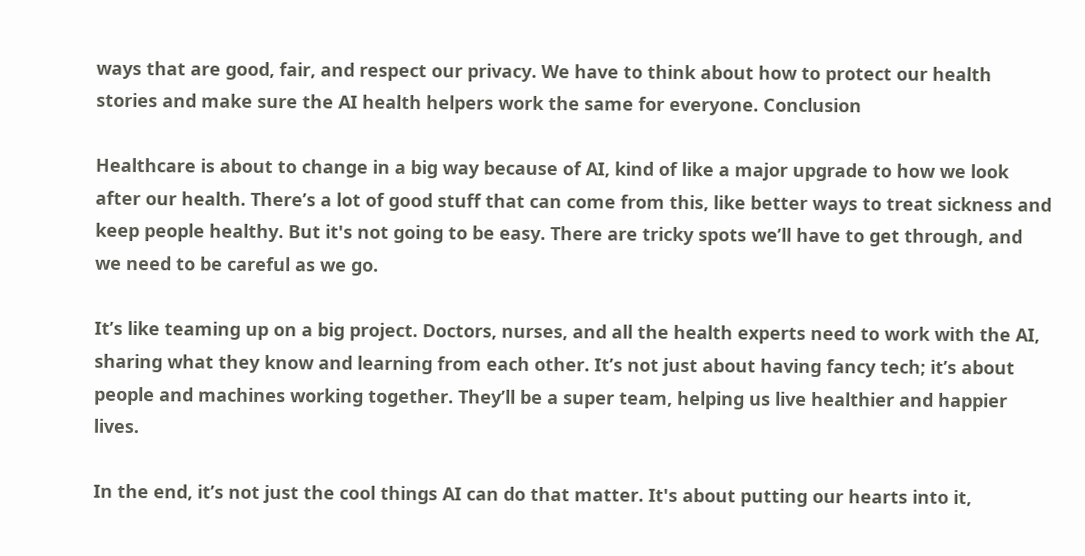ways that are good, fair, and respect our privacy. We have to think about how to protect our health stories and make sure the AI health helpers work the same for everyone. Conclusion

Healthcare is about to change in a big way because of AI, kind of like a major upgrade to how we look after our health. There’s a lot of good stuff that can come from this, like better ways to treat sickness and keep people healthy. But it's not going to be easy. There are tricky spots we’ll have to get through, and we need to be careful as we go.

It’s like teaming up on a big project. Doctors, nurses, and all the health experts need to work with the AI, sharing what they know and learning from each other. It’s not just about having fancy tech; it’s about people and machines working together. They’ll be a super team, helping us live healthier and happier lives.

In the end, it’s not just the cool things AI can do that matter. It's about putting our hearts into it,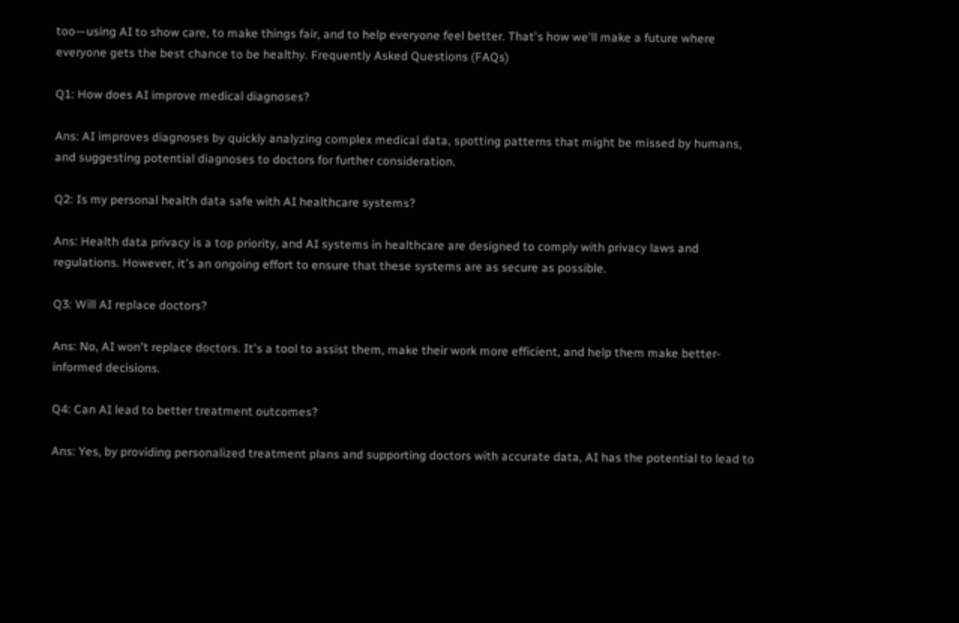too—using AI to show care, to make things fair, and to help everyone feel better. That's how we'll make a future where everyone gets the best chance to be healthy. Frequently Asked Questions (FAQs)

Q1: How does AI improve medical diagnoses?

Ans: AI improves diagnoses by quickly analyzing complex medical data, spotting patterns that might be missed by humans, and suggesting potential diagnoses to doctors for further consideration.

Q2: Is my personal health data safe with AI healthcare systems?

Ans: Health data privacy is a top priority, and AI systems in healthcare are designed to comply with privacy laws and regulations. However, it's an ongoing effort to ensure that these systems are as secure as possible.

Q3: Will AI replace doctors?

Ans: No, AI won't replace doctors. It's a tool to assist them, make their work more efficient, and help them make better-informed decisions.

Q4: Can AI lead to better treatment outcomes?

Ans: Yes, by providing personalized treatment plans and supporting doctors with accurate data, AI has the potential to lead to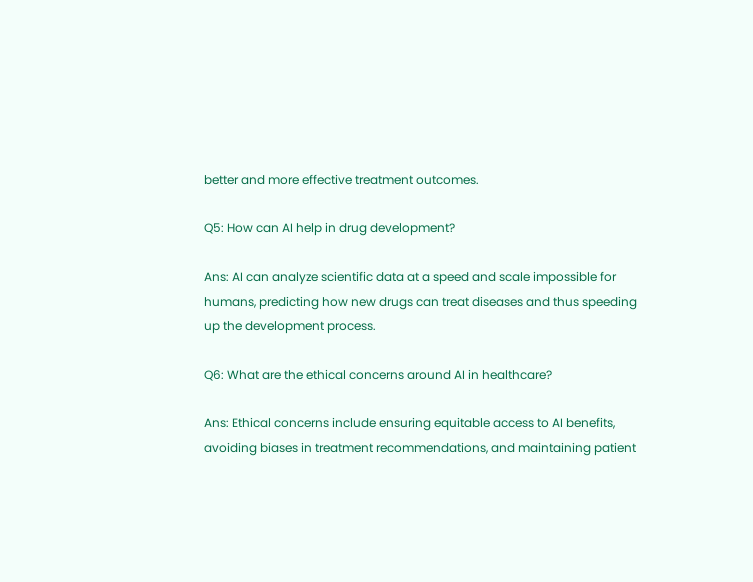better and more effective treatment outcomes.

Q5: How can AI help in drug development?

Ans: AI can analyze scientific data at a speed and scale impossible for humans, predicting how new drugs can treat diseases and thus speeding up the development process.

Q6: What are the ethical concerns around AI in healthcare?

Ans: Ethical concerns include ensuring equitable access to AI benefits, avoiding biases in treatment recommendations, and maintaining patient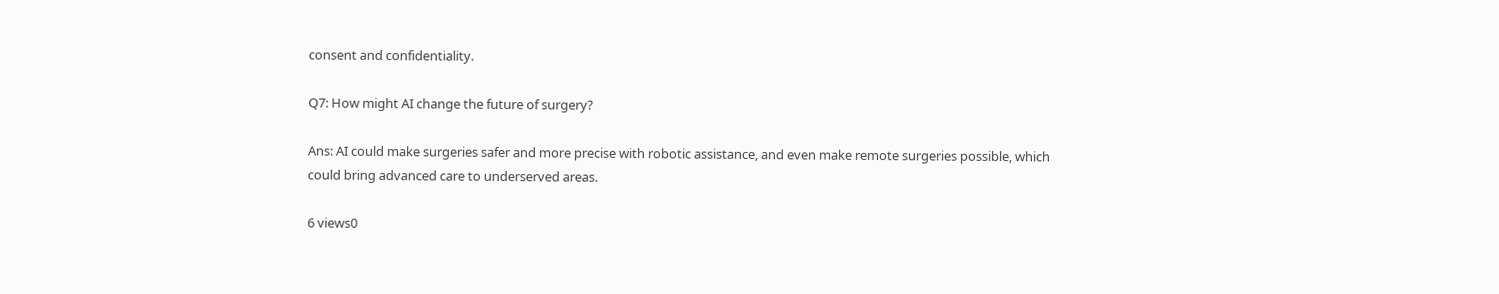consent and confidentiality.

Q7: How might AI change the future of surgery?

Ans: AI could make surgeries safer and more precise with robotic assistance, and even make remote surgeries possible, which could bring advanced care to underserved areas.

6 views0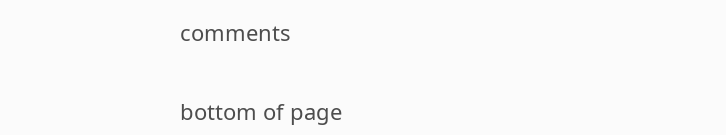comments


bottom of page